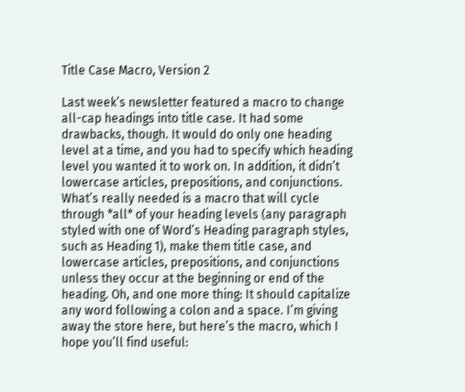Title Case Macro, Version 2

Last week’s newsletter featured a macro to change all-cap headings into title case. It had some drawbacks, though. It would do only one heading level at a time, and you had to specify which heading level you wanted it to work on. In addition, it didn’t lowercase articles, prepositions, and conjunctions. What’s really needed is a macro that will cycle through *all* of your heading levels (any paragraph styled with one of Word’s Heading paragraph styles, such as Heading 1), make them title case, and lowercase articles, prepositions, and conjunctions unless they occur at the beginning or end of the heading. Oh, and one more thing: It should capitalize any word following a colon and a space. I’m giving away the store here, but here’s the macro, which I hope you’ll find useful: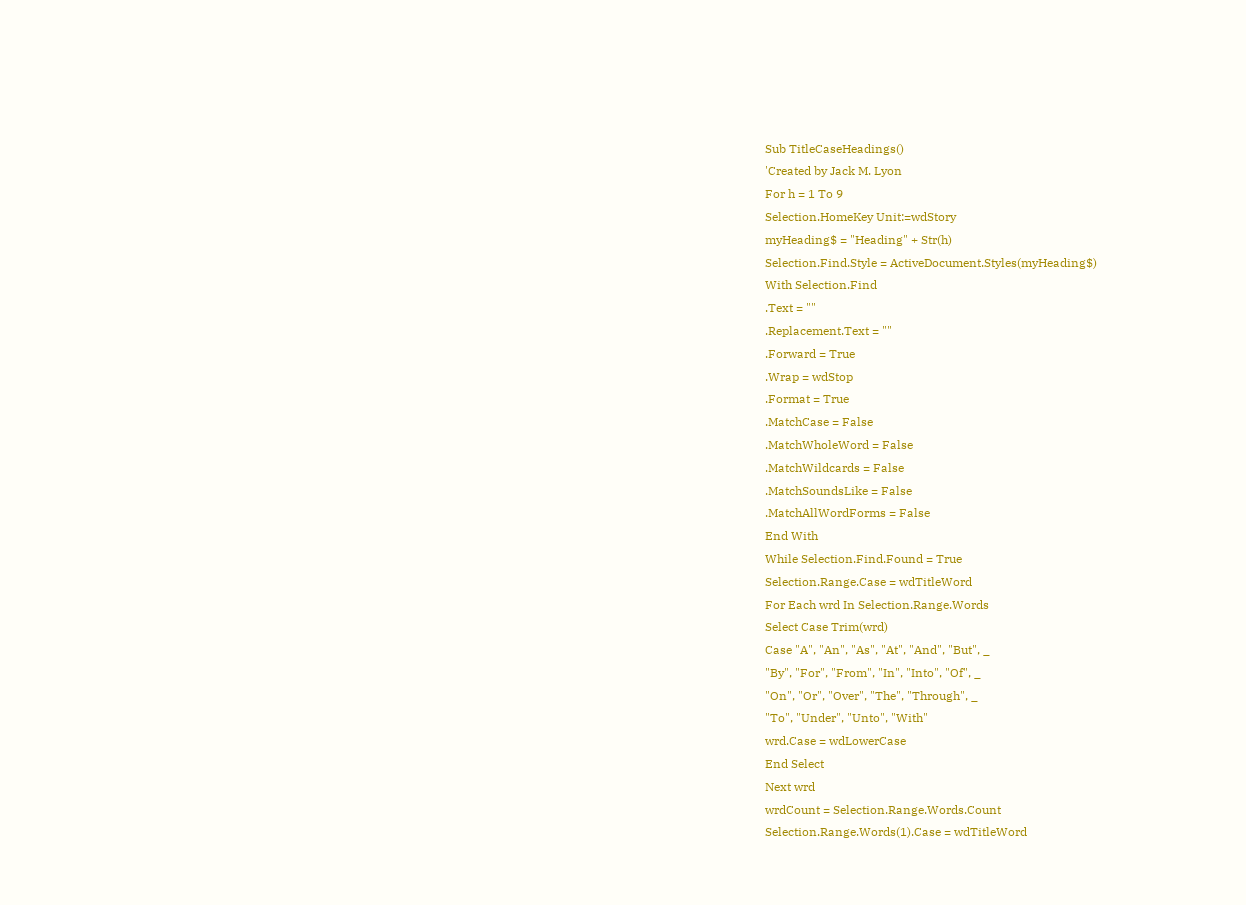Sub TitleCaseHeadings()
'Created by Jack M. Lyon
For h = 1 To 9
Selection.HomeKey Unit:=wdStory
myHeading$ = "Heading" + Str(h)
Selection.Find.Style = ActiveDocument.Styles(myHeading$)
With Selection.Find
.Text = ""
.Replacement.Text = ""
.Forward = True
.Wrap = wdStop
.Format = True
.MatchCase = False
.MatchWholeWord = False
.MatchWildcards = False
.MatchSoundsLike = False
.MatchAllWordForms = False
End With
While Selection.Find.Found = True
Selection.Range.Case = wdTitleWord
For Each wrd In Selection.Range.Words
Select Case Trim(wrd)
Case "A", "An", "As", "At", "And", "But", _
"By", "For", "From", "In", "Into", "Of", _
"On", "Or", "Over", "The", "Through", _
"To", "Under", "Unto", "With"
wrd.Case = wdLowerCase
End Select
Next wrd
wrdCount = Selection.Range.Words.Count
Selection.Range.Words(1).Case = wdTitleWord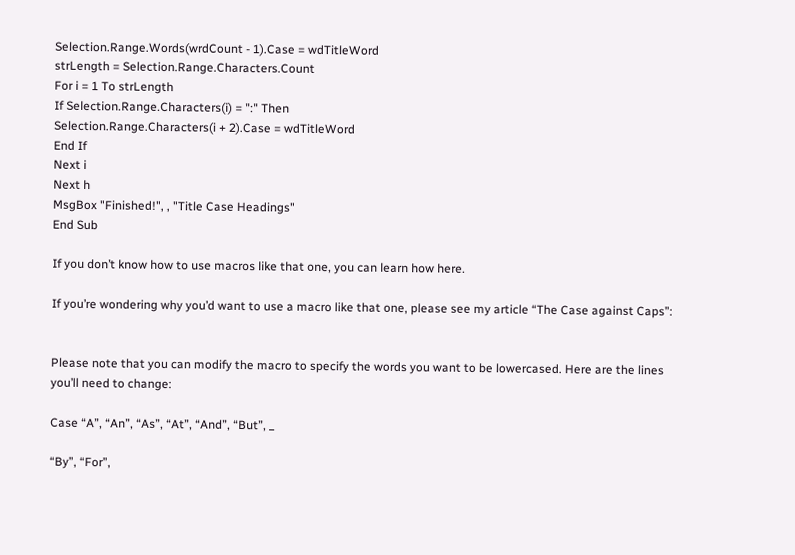Selection.Range.Words(wrdCount - 1).Case = wdTitleWord
strLength = Selection.Range.Characters.Count
For i = 1 To strLength
If Selection.Range.Characters(i) = ":" Then
Selection.Range.Characters(i + 2).Case = wdTitleWord
End If
Next i
Next h
MsgBox "Finished!", , "Title Case Headings"
End Sub

If you don’t know how to use macros like that one, you can learn how here.

If you’re wondering why you’d want to use a macro like that one, please see my article “The Case against Caps”:


Please note that you can modify the macro to specify the words you want to be lowercased. Here are the lines you’ll need to change:

Case “A”, “An”, “As”, “At”, “And”, “But”, _

“By”, “For”,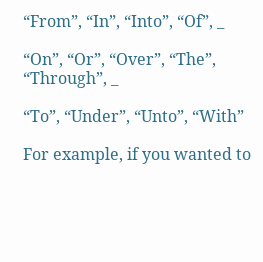“From”, “In”, “Into”, “Of”, _

“On”, “Or”, “Over”, “The”, “Through”, _

“To”, “Under”, “Unto”, “With”

For example, if you wanted to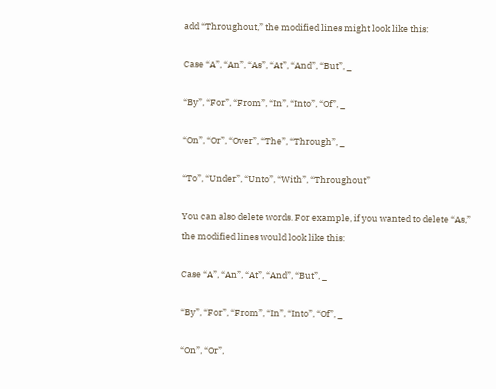add “Throughout,” the modified lines might look like this:

Case “A”, “An”, “As”, “At”, “And”, “But”, _

“By”, “For”, “From”, “In”, “Into”, “Of”, _

“On”, “Or”, “Over”, “The”, “Through”, _

“To”, “Under”, “Unto”, “With”, “Throughout”

You can also delete words. For example, if you wanted to delete “As,” the modified lines would look like this:

Case “A”, “An”, “At”, “And”, “But”, _

“By”, “For”, “From”, “In”, “Into”, “Of”, _

“On”, “Or”,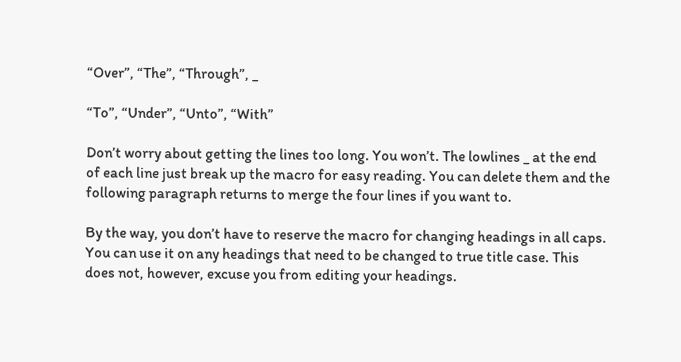“Over”, “The”, “Through”, _

“To”, “Under”, “Unto”, “With”

Don’t worry about getting the lines too long. You won’t. The lowlines _ at the end of each line just break up the macro for easy reading. You can delete them and the following paragraph returns to merge the four lines if you want to.

By the way, you don’t have to reserve the macro for changing headings in all caps. You can use it on any headings that need to be changed to true title case. This does not, however, excuse you from editing your headings.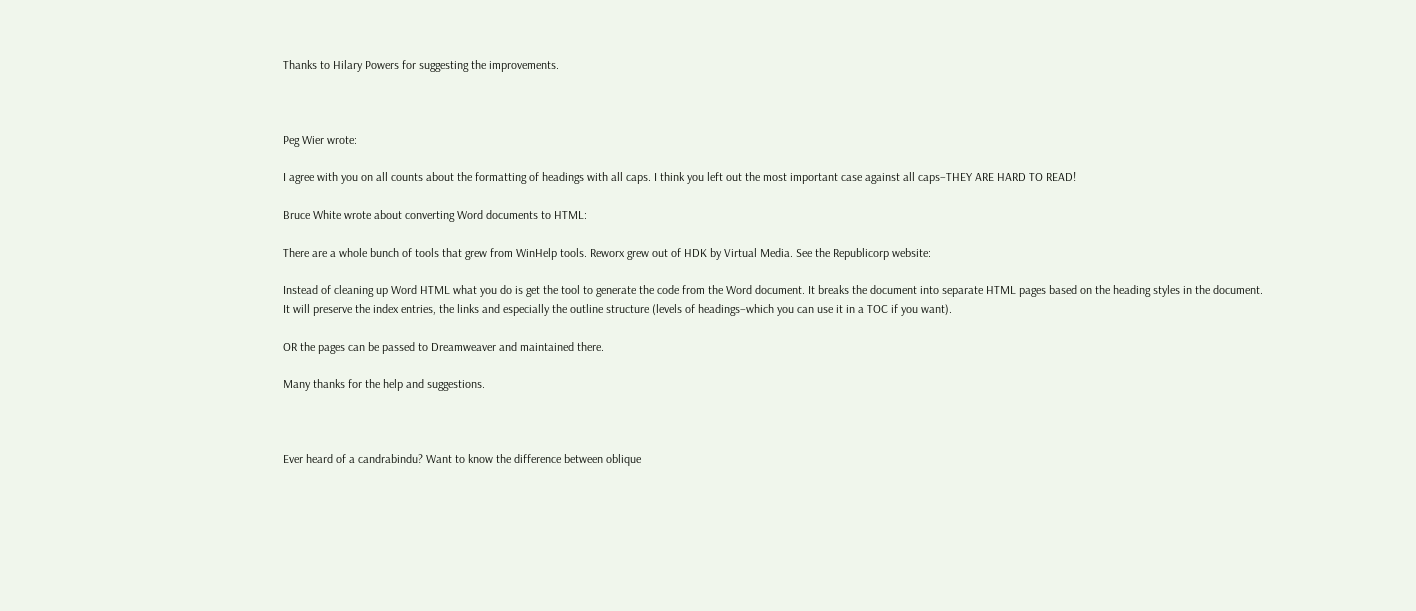Thanks to Hilary Powers for suggesting the improvements.



Peg Wier wrote:

I agree with you on all counts about the formatting of headings with all caps. I think you left out the most important case against all caps–THEY ARE HARD TO READ!

Bruce White wrote about converting Word documents to HTML:

There are a whole bunch of tools that grew from WinHelp tools. Reworx grew out of HDK by Virtual Media. See the Republicorp website:

Instead of cleaning up Word HTML what you do is get the tool to generate the code from the Word document. It breaks the document into separate HTML pages based on the heading styles in the document. It will preserve the index entries, the links and especially the outline structure (levels of headings–which you can use it in a TOC if you want).

OR the pages can be passed to Dreamweaver and maintained there.

Many thanks for the help and suggestions.



Ever heard of a candrabindu? Want to know the difference between oblique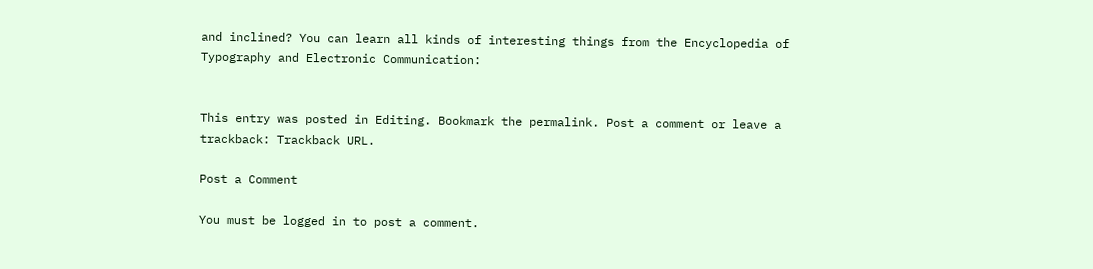and inclined? You can learn all kinds of interesting things from the Encyclopedia of Typography and Electronic Communication:


This entry was posted in Editing. Bookmark the permalink. Post a comment or leave a trackback: Trackback URL.

Post a Comment

You must be logged in to post a comment.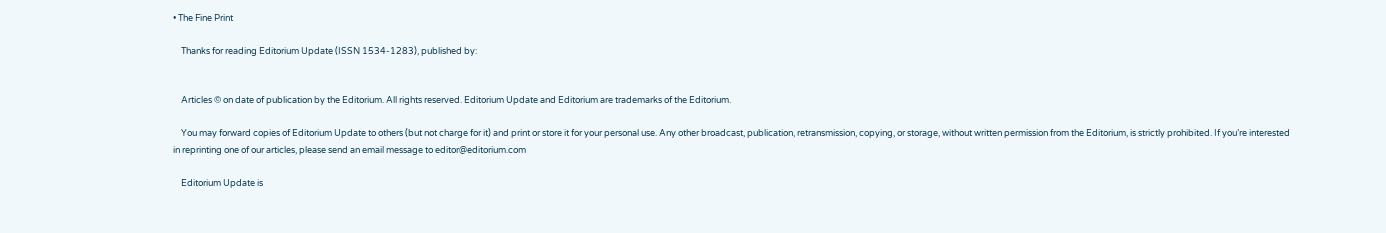• The Fine Print

    Thanks for reading Editorium Update (ISSN 1534-1283), published by:


    Articles © on date of publication by the Editorium. All rights reserved. Editorium Update and Editorium are trademarks of the Editorium.

    You may forward copies of Editorium Update to others (but not charge for it) and print or store it for your personal use. Any other broadcast, publication, retransmission, copying, or storage, without written permission from the Editorium, is strictly prohibited. If you’re interested in reprinting one of our articles, please send an email message to editor@editorium.com

    Editorium Update is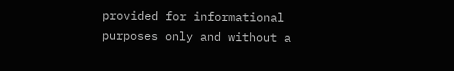provided for informational purposes only and without a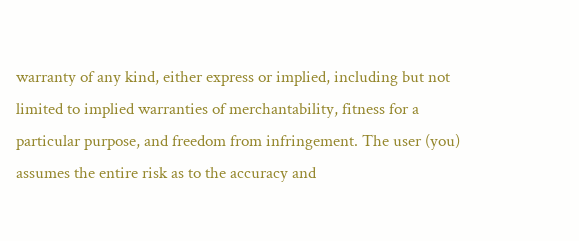warranty of any kind, either express or implied, including but not limited to implied warranties of merchantability, fitness for a particular purpose, and freedom from infringement. The user (you) assumes the entire risk as to the accuracy and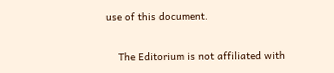use of this document.

    The Editorium is not affiliated with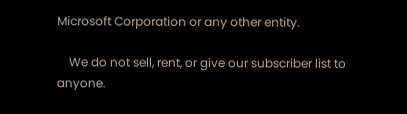Microsoft Corporation or any other entity.

    We do not sell, rent, or give our subscriber list to anyone.